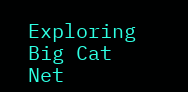Exploring Big Cat Net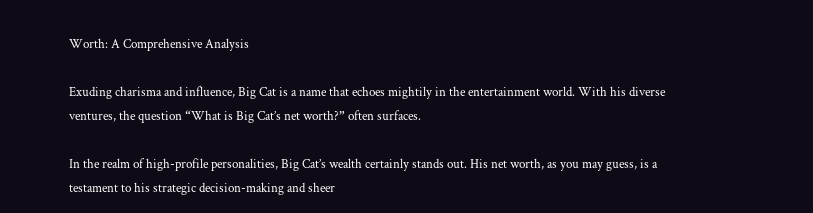Worth: A Comprehensive Analysis

Exuding charisma and influence, Big Cat is a name that echoes mightily in the entertainment world. With his diverse ventures, the question “What is Big Cat’s net worth?” often surfaces.

In the realm of high-profile personalities, Big Cat’s wealth certainly stands out. His net worth, as you may guess, is a testament to his strategic decision-making and sheer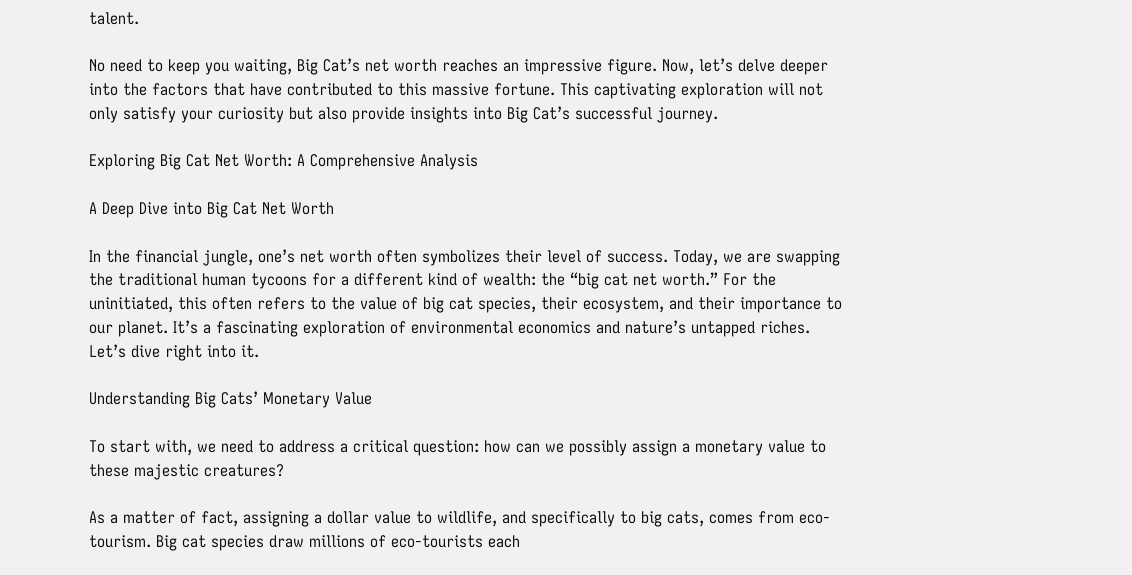talent.

No need to keep you waiting, Big Cat’s net worth reaches an impressive figure. Now, let’s delve deeper into the factors that have contributed to this massive fortune. This captivating exploration will not only satisfy your curiosity but also provide insights into Big Cat’s successful journey.

Exploring Big Cat Net Worth: A Comprehensive Analysis

A Deep Dive into Big Cat Net Worth

In the financial jungle, one’s net worth often symbolizes their level of success. Today, we are swapping the traditional human tycoons for a different kind of wealth: the “big cat net worth.” For the uninitiated, this often refers to the value of big cat species, their ecosystem, and their importance to our planet. It’s a fascinating exploration of environmental economics and nature’s untapped riches. Let’s dive right into it.

Understanding Big Cats’ Monetary Value

To start with, we need to address a critical question: how can we possibly assign a monetary value to these majestic creatures?

As a matter of fact, assigning a dollar value to wildlife, and specifically to big cats, comes from eco-tourism. Big cat species draw millions of eco-tourists each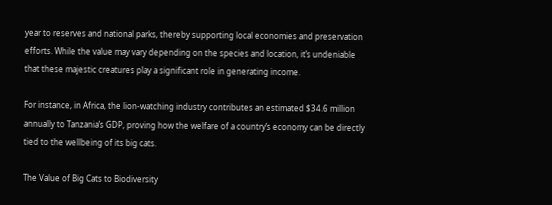year to reserves and national parks, thereby supporting local economies and preservation efforts. While the value may vary depending on the species and location, it’s undeniable that these majestic creatures play a significant role in generating income.

For instance, in Africa, the lion-watching industry contributes an estimated $34.6 million annually to Tanzania’s GDP, proving how the welfare of a country’s economy can be directly tied to the wellbeing of its big cats.

The Value of Big Cats to Biodiversity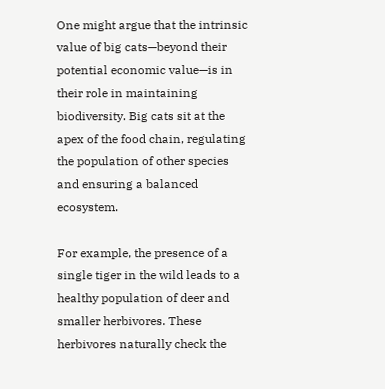One might argue that the intrinsic value of big cats—beyond their potential economic value—is in their role in maintaining biodiversity. Big cats sit at the apex of the food chain, regulating the population of other species and ensuring a balanced ecosystem.

For example, the presence of a single tiger in the wild leads to a healthy population of deer and smaller herbivores. These herbivores naturally check the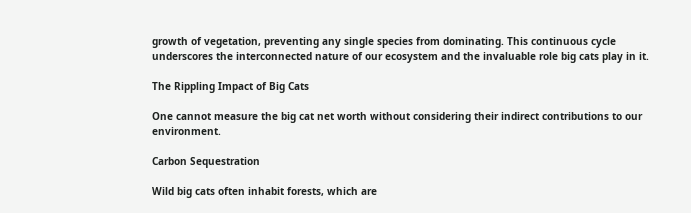growth of vegetation, preventing any single species from dominating. This continuous cycle underscores the interconnected nature of our ecosystem and the invaluable role big cats play in it.

The Rippling Impact of Big Cats

One cannot measure the big cat net worth without considering their indirect contributions to our environment.

Carbon Sequestration

Wild big cats often inhabit forests, which are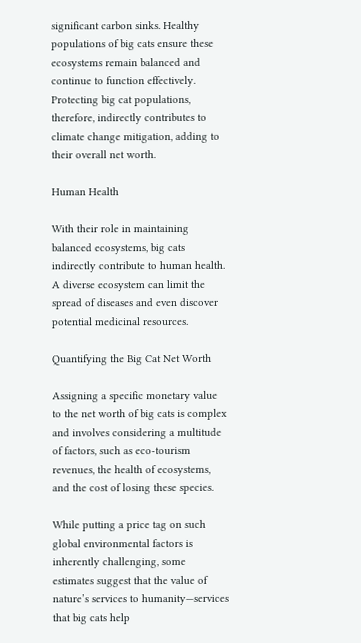significant carbon sinks. Healthy populations of big cats ensure these ecosystems remain balanced and continue to function effectively. Protecting big cat populations, therefore, indirectly contributes to climate change mitigation, adding to their overall net worth.

Human Health

With their role in maintaining balanced ecosystems, big cats indirectly contribute to human health. A diverse ecosystem can limit the spread of diseases and even discover potential medicinal resources.

Quantifying the Big Cat Net Worth

Assigning a specific monetary value to the net worth of big cats is complex and involves considering a multitude of factors, such as eco-tourism revenues, the health of ecosystems, and the cost of losing these species.

While putting a price tag on such global environmental factors is inherently challenging, some estimates suggest that the value of nature’s services to humanity—services that big cats help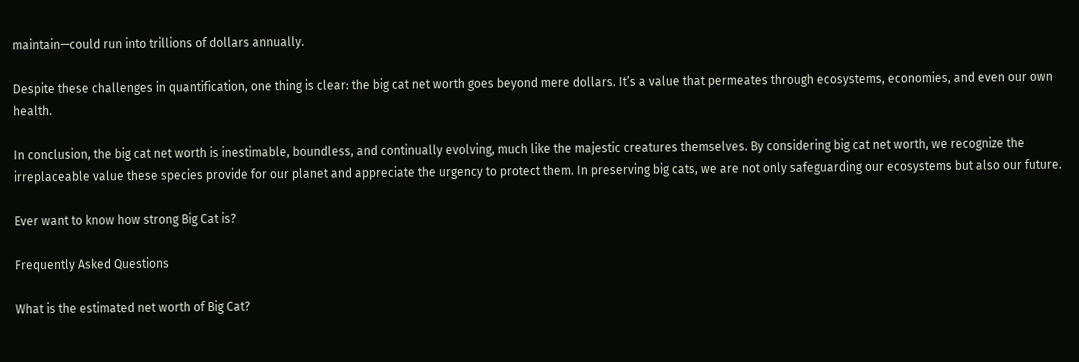maintain—could run into trillions of dollars annually.

Despite these challenges in quantification, one thing is clear: the big cat net worth goes beyond mere dollars. It’s a value that permeates through ecosystems, economies, and even our own health.

In conclusion, the big cat net worth is inestimable, boundless, and continually evolving, much like the majestic creatures themselves. By considering big cat net worth, we recognize the irreplaceable value these species provide for our planet and appreciate the urgency to protect them. In preserving big cats, we are not only safeguarding our ecosystems but also our future.

Ever want to know how strong Big Cat is?

Frequently Asked Questions

What is the estimated net worth of Big Cat?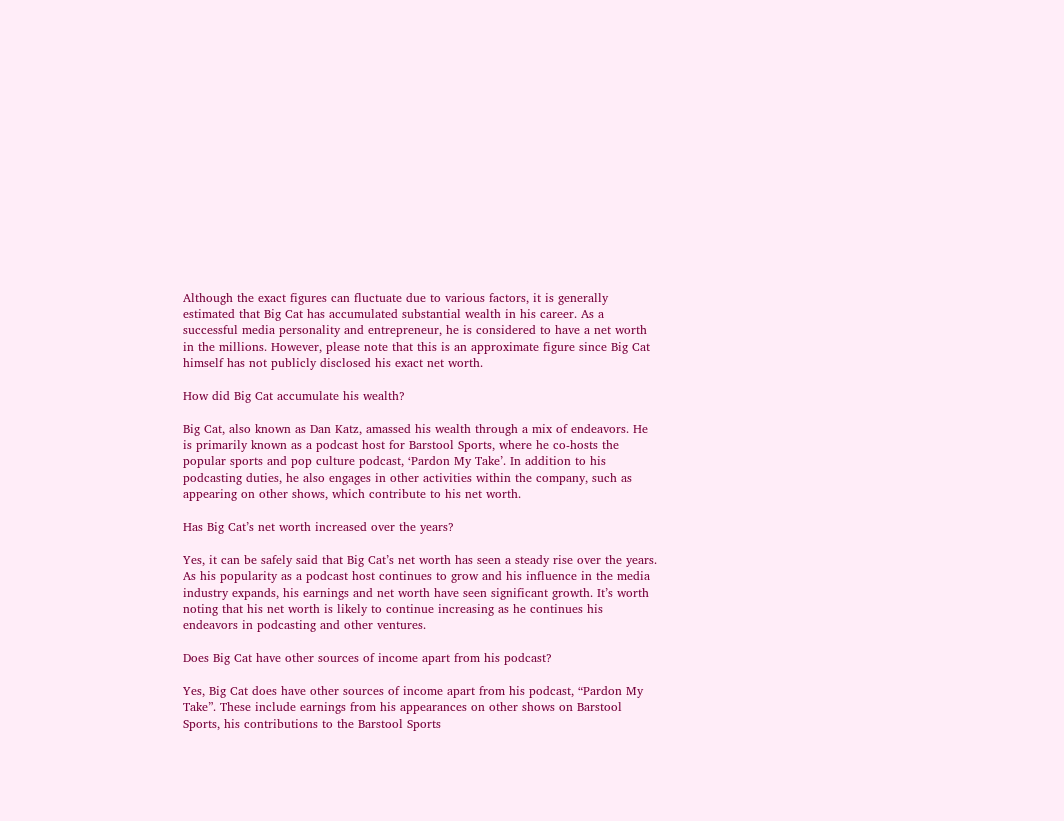Although the exact figures can fluctuate due to various factors, it is generally estimated that Big Cat has accumulated substantial wealth in his career. As a successful media personality and entrepreneur, he is considered to have a net worth in the millions. However, please note that this is an approximate figure since Big Cat himself has not publicly disclosed his exact net worth.

How did Big Cat accumulate his wealth?

Big Cat, also known as Dan Katz, amassed his wealth through a mix of endeavors. He is primarily known as a podcast host for Barstool Sports, where he co-hosts the popular sports and pop culture podcast, ‘Pardon My Take’. In addition to his podcasting duties, he also engages in other activities within the company, such as appearing on other shows, which contribute to his net worth.

Has Big Cat’s net worth increased over the years?

Yes, it can be safely said that Big Cat’s net worth has seen a steady rise over the years. As his popularity as a podcast host continues to grow and his influence in the media industry expands, his earnings and net worth have seen significant growth. It’s worth noting that his net worth is likely to continue increasing as he continues his endeavors in podcasting and other ventures.

Does Big Cat have other sources of income apart from his podcast?

Yes, Big Cat does have other sources of income apart from his podcast, “Pardon My Take”. These include earnings from his appearances on other shows on Barstool Sports, his contributions to the Barstool Sports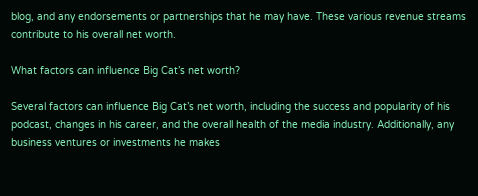blog, and any endorsements or partnerships that he may have. These various revenue streams contribute to his overall net worth.

What factors can influence Big Cat’s net worth?

Several factors can influence Big Cat’s net worth, including the success and popularity of his podcast, changes in his career, and the overall health of the media industry. Additionally, any business ventures or investments he makes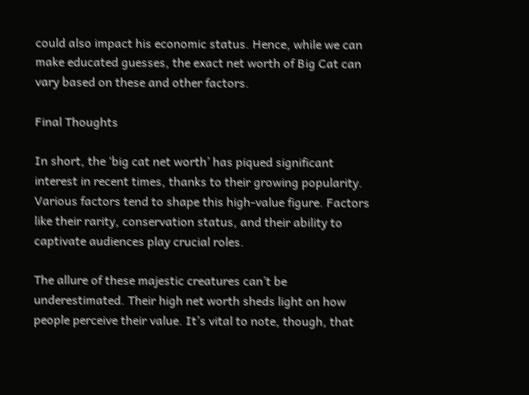could also impact his economic status. Hence, while we can make educated guesses, the exact net worth of Big Cat can vary based on these and other factors.

Final Thoughts

In short, the ‘big cat net worth’ has piqued significant interest in recent times, thanks to their growing popularity. Various factors tend to shape this high-value figure. Factors like their rarity, conservation status, and their ability to captivate audiences play crucial roles.

The allure of these majestic creatures can’t be underestimated. Their high net worth sheds light on how people perceive their value. It’s vital to note, though, that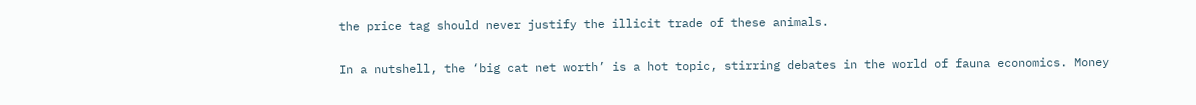the price tag should never justify the illicit trade of these animals.

In a nutshell, the ‘big cat net worth’ is a hot topic, stirring debates in the world of fauna economics. Money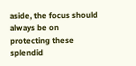aside, the focus should always be on protecting these splendid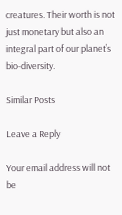creatures. Their worth is not just monetary but also an integral part of our planet’s bio-diversity.

Similar Posts

Leave a Reply

Your email address will not be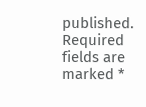published. Required fields are marked *